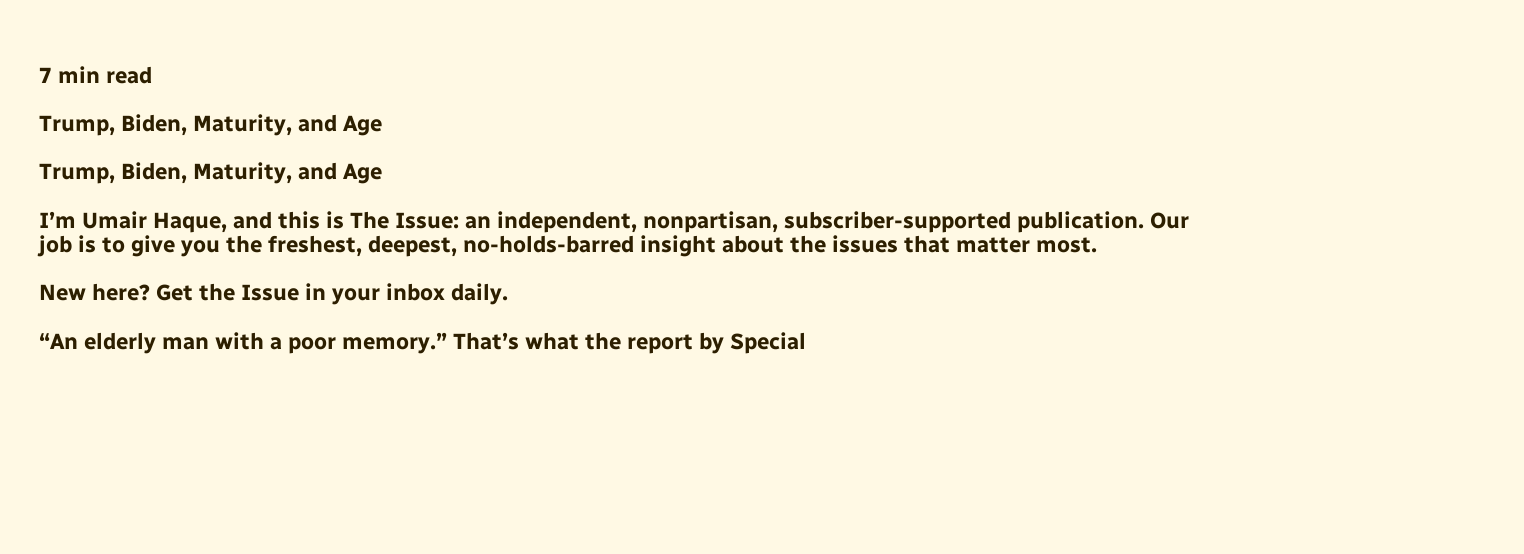7 min read

Trump, Biden, Maturity, and Age

Trump, Biden, Maturity, and Age

I’m Umair Haque, and this is The Issue: an independent, nonpartisan, subscriber-supported publication. Our job is to give you the freshest, deepest, no-holds-barred insight about the issues that matter most.

New here? Get the Issue in your inbox daily.

“An elderly man with a poor memory.” That’s what the report by Special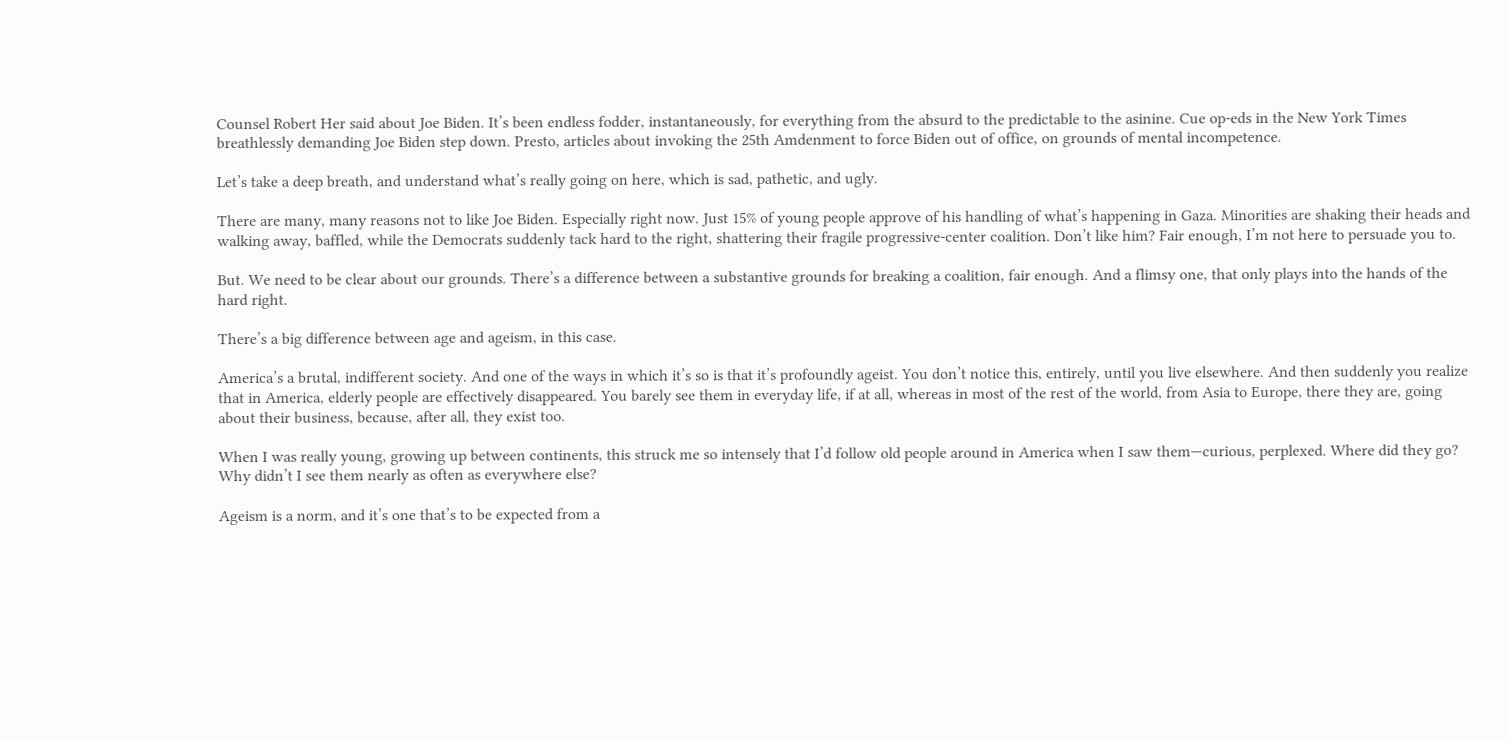Counsel Robert Her said about Joe Biden. It’s been endless fodder, instantaneously, for everything from the absurd to the predictable to the asinine. Cue op-eds in the New York Times breathlessly demanding Joe Biden step down. Presto, articles about invoking the 25th Amdenment to force Biden out of office, on grounds of mental incompetence.

Let’s take a deep breath, and understand what’s really going on here, which is sad, pathetic, and ugly.

There are many, many reasons not to like Joe Biden. Especially right now. Just 15% of young people approve of his handling of what’s happening in Gaza. Minorities are shaking their heads and walking away, baffled, while the Democrats suddenly tack hard to the right, shattering their fragile progressive-center coalition. Don’t like him? Fair enough, I’m not here to persuade you to.

But. We need to be clear about our grounds. There’s a difference between a substantive grounds for breaking a coalition, fair enough. And a flimsy one, that only plays into the hands of the hard right.

There’s a big difference between age and ageism, in this case.

America’s a brutal, indifferent society. And one of the ways in which it’s so is that it’s profoundly ageist. You don’t notice this, entirely, until you live elsewhere. And then suddenly you realize that in America, elderly people are effectively disappeared. You barely see them in everyday life, if at all, whereas in most of the rest of the world, from Asia to Europe, there they are, going about their business, because, after all, they exist too.

When I was really young, growing up between continents, this struck me so intensely that I’d follow old people around in America when I saw them—curious, perplexed. Where did they go? Why didn’t I see them nearly as often as everywhere else?

Ageism is a norm, and it’s one that’s to be expected from a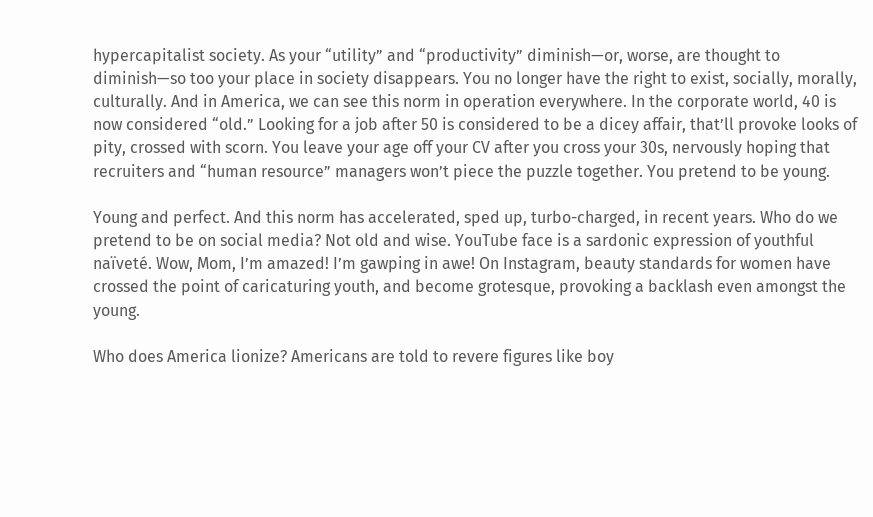hypercapitalist society. As your “utility” and “productivity” diminish—or, worse, are thought to diminish—so too your place in society disappears. You no longer have the right to exist, socially, morally, culturally. And in America, we can see this norm in operation everywhere. In the corporate world, 40 is now considered “old.” Looking for a job after 50 is considered to be a dicey affair, that’ll provoke looks of pity, crossed with scorn. You leave your age off your CV after you cross your 30s, nervously hoping that recruiters and “human resource” managers won’t piece the puzzle together. You pretend to be young.

Young and perfect. And this norm has accelerated, sped up, turbo-charged, in recent years. Who do we pretend to be on social media? Not old and wise. YouTube face is a sardonic expression of youthful naïveté. Wow, Mom, I’m amazed! I’m gawping in awe! On Instagram, beauty standards for women have crossed the point of caricaturing youth, and become grotesque, provoking a backlash even amongst the young.

Who does America lionize? Americans are told to revere figures like boy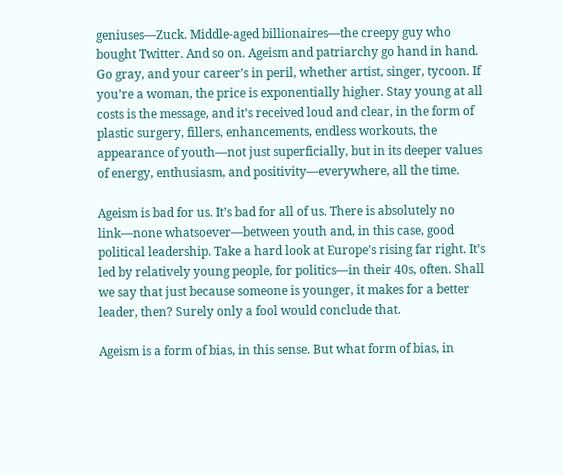geniuses—Zuck. Middle-aged billionaires—the creepy guy who bought Twitter. And so on. Ageism and patriarchy go hand in hand. Go gray, and your career’s in peril, whether artist, singer, tycoon. If you’re a woman, the price is exponentially higher. Stay young at all costs is the message, and it’s received loud and clear, in the form of plastic surgery, fillers, enhancements, endless workouts, the appearance of youth—not just superficially, but in its deeper values of energy, enthusiasm, and positivity—everywhere, all the time.

Ageism is bad for us. It’s bad for all of us. There is absolutely no link—none whatsoever—between youth and, in this case, good political leadership. Take a hard look at Europe’s rising far right. It’s led by relatively young people, for politics—in their 40s, often. Shall we say that just because someone is younger, it makes for a better leader, then? Surely only a fool would conclude that.

Ageism is a form of bias, in this sense. But what form of bias, in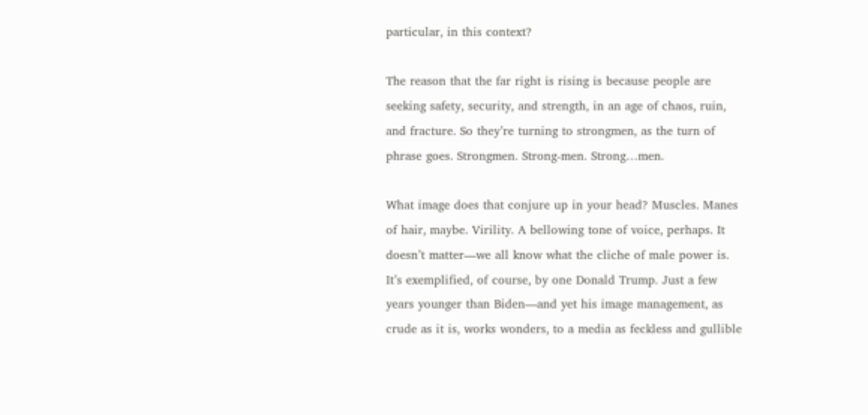particular, in this context?

The reason that the far right is rising is because people are seeking safety, security, and strength, in an age of chaos, ruin, and fracture. So they’re turning to strongmen, as the turn of phrase goes. Strongmen. Strong-men. Strong…men.

What image does that conjure up in your head? Muscles. Manes of hair, maybe. Virility. A bellowing tone of voice, perhaps. It doesn’t matter—we all know what the cliche of male power is. It’s exemplified, of course, by one Donald Trump. Just a few years younger than Biden—and yet his image management, as crude as it is, works wonders, to a media as feckless and gullible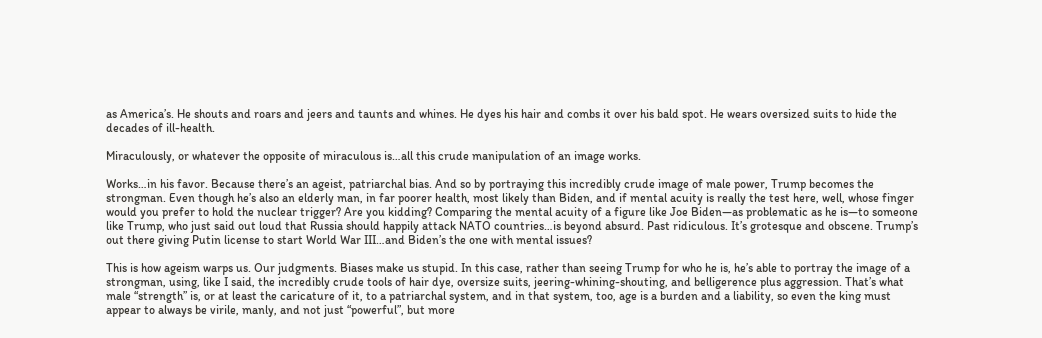as America’s. He shouts and roars and jeers and taunts and whines. He dyes his hair and combs it over his bald spot. He wears oversized suits to hide the decades of ill-health.

Miraculously, or whatever the opposite of miraculous is…all this crude manipulation of an image works.

Works…in his favor. Because there’s an ageist, patriarchal bias. And so by portraying this incredibly crude image of male power, Trump becomes the strongman. Even though he’s also an elderly man, in far poorer health, most likely than Biden, and if mental acuity is really the test here, well, whose finger would you prefer to hold the nuclear trigger? Are you kidding? Comparing the mental acuity of a figure like Joe Biden—as problematic as he is—to someone like Trump, who just said out loud that Russia should happily attack NATO countries…is beyond absurd. Past ridiculous. It’s grotesque and obscene. Trump’s out there giving Putin license to start World War III…and Biden’s the one with mental issues?

This is how ageism warps us. Our judgments. Biases make us stupid. In this case, rather than seeing Trump for who he is, he’s able to portray the image of a strongman, using, like I said, the incredibly crude tools of hair dye, oversize suits, jeering-whining-shouting, and belligerence plus aggression. That’s what male “strength” is, or at least the caricature of it, to a patriarchal system, and in that system, too, age is a burden and a liability, so even the king must appear to always be virile, manly, and not just “powerful”, but more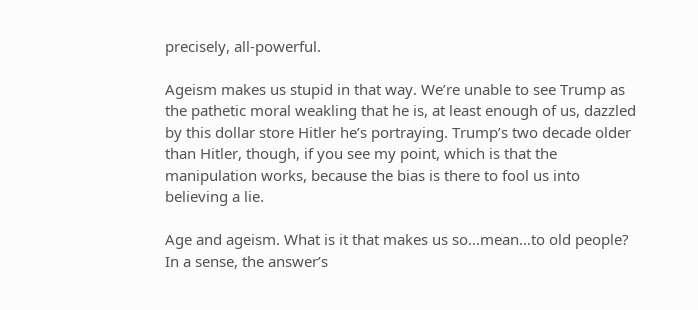precisely, all-powerful.

Ageism makes us stupid in that way. We’re unable to see Trump as the pathetic moral weakling that he is, at least enough of us, dazzled by this dollar store Hitler he’s portraying. Trump’s two decade older than Hitler, though, if you see my point, which is that the manipulation works, because the bias is there to fool us into believing a lie.

Age and ageism. What is it that makes us so…mean…to old people? In a sense, the answer’s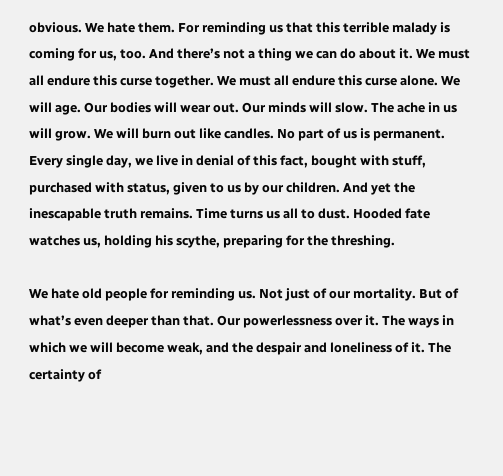obvious. We hate them. For reminding us that this terrible malady is coming for us, too. And there’s not a thing we can do about it. We must all endure this curse together. We must all endure this curse alone. We will age. Our bodies will wear out. Our minds will slow. The ache in us will grow. We will burn out like candles. No part of us is permanent. Every single day, we live in denial of this fact, bought with stuff, purchased with status, given to us by our children. And yet the inescapable truth remains. Time turns us all to dust. Hooded fate watches us, holding his scythe, preparing for the threshing.

We hate old people for reminding us. Not just of our mortality. But of what’s even deeper than that. Our powerlessness over it. The ways in which we will become weak, and the despair and loneliness of it. The certainty of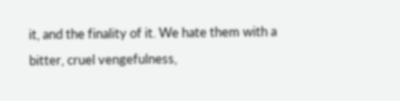it, and the finality of it. We hate them with a bitter, cruel vengefulness,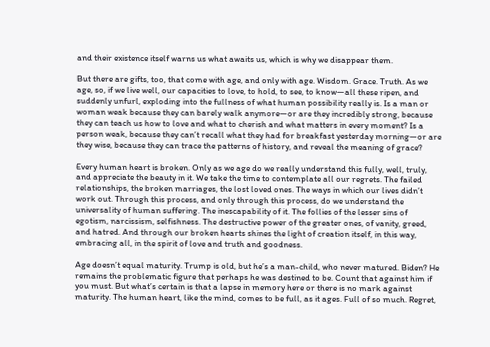and their existence itself warns us what awaits us, which is why we disappear them.

But there are gifts, too, that come with age, and only with age. Wisdom. Grace. Truth. As we age, so, if we live well, our capacities to love, to hold, to see, to know—all these ripen, and suddenly unfurl, exploding into the fullness of what human possibility really is. Is a man or woman weak because they can barely walk anymore—or are they incredibly strong, because they can teach us how to love and what to cherish and what matters in every moment? Is a person weak, because they can’t recall what they had for breakfast yesterday morning—or are they wise, because they can trace the patterns of history, and reveal the meaning of grace?

Every human heart is broken. Only as we age do we really understand this fully, well, truly, and appreciate the beauty in it. We take the time to contemplate all our regrets. The failed relationships, the broken marriages, the lost loved ones. The ways in which our lives didn’t work out. Through this process, and only through this process, do we understand the universality of human suffering. The inescapability of it. The follies of the lesser sins of egotism, narcissism, selfishness. The destructive power of the greater ones, of vanity, greed, and hatred. And through our broken hearts shines the light of creation itself, in this way, embracing all, in the spirit of love and truth and goodness.

Age doesn’t equal maturity. Trump is old, but he’s a man-child, who never matured. Biden? He remains the problematic figure that perhaps he was destined to be. Count that against him if you must. But what’s certain is that a lapse in memory here or there is no mark against maturity. The human heart, like the mind, comes to be full, as it ages. Full of so much. Regret,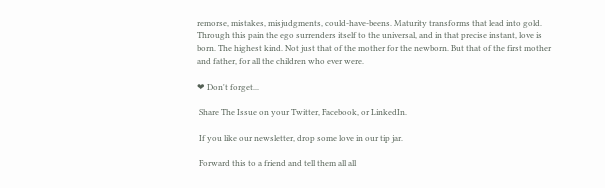remorse, mistakes, misjudgments, could-have-beens. Maturity transforms that lead into gold. Through this pain the ego surrenders itself to the universal, and in that precise instant, love is born. The highest kind. Not just that of the mother for the newborn. But that of the first mother and father, for all the children who ever were.

❤ Don't forget...

 Share The Issue on your Twitter, Facebook, or LinkedIn.

 If you like our newsletter, drop some love in our tip jar.

 Forward this to a friend and tell them all all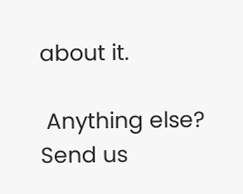about it.

 Anything else? Send us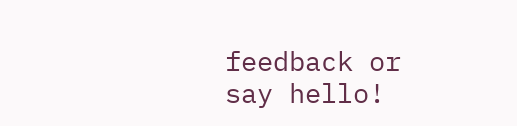feedback or say hello!